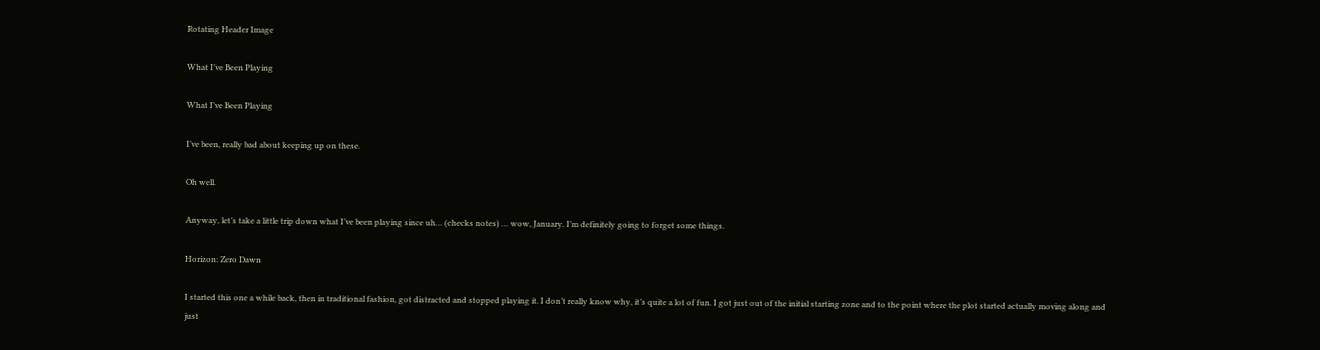Rotating Header Image

What I’ve Been Playing

What I’ve Been Playing

I’ve been, really bad about keeping up on these.

Oh well.

Anyway, let’s take a little trip down what I’ve been playing since uh… (checks notes) … wow, January. I’m definitely going to forget some things.

Horizon: Zero Dawn

I started this one a while back, then in traditional fashion, got distracted and stopped playing it. I don’t really know why, it’s quite a lot of fun. I got just out of the initial starting zone and to the point where the plot started actually moving along and just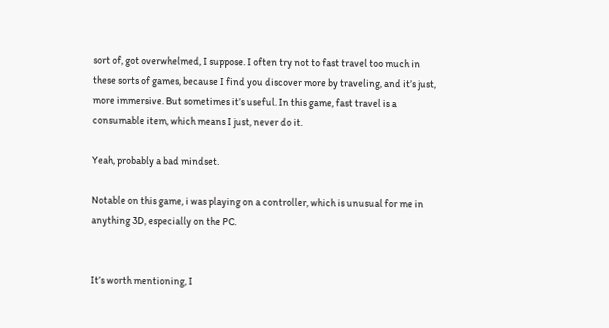sort of, got overwhelmed, I suppose. I often try not to fast travel too much in these sorts of games, because I find you discover more by traveling, and it’s just, more immersive. But sometimes it’s useful. In this game, fast travel is a consumable item, which means I just, never do it.

Yeah, probably a bad mindset.

Notable on this game, i was playing on a controller, which is unusual for me in anything 3D, especially on the PC.


It’s worth mentioning, I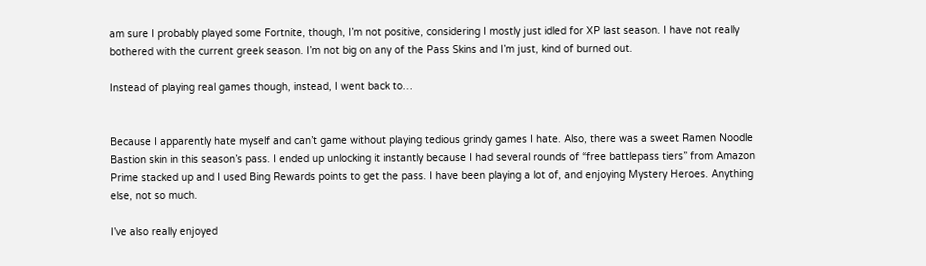am sure I probably played some Fortnite, though, I’m not positive, considering I mostly just idled for XP last season. I have not really bothered with the current greek season. I’m not big on any of the Pass Skins and I’m just, kind of burned out.

Instead of playing real games though, instead, I went back to…


Because I apparently hate myself and can’t game without playing tedious grindy games I hate. Also, there was a sweet Ramen Noodle Bastion skin in this season’s pass. I ended up unlocking it instantly because I had several rounds of “free battlepass tiers” from Amazon Prime stacked up and I used Bing Rewards points to get the pass. I have been playing a lot of, and enjoying Mystery Heroes. Anything else, not so much.

I’ve also really enjoyed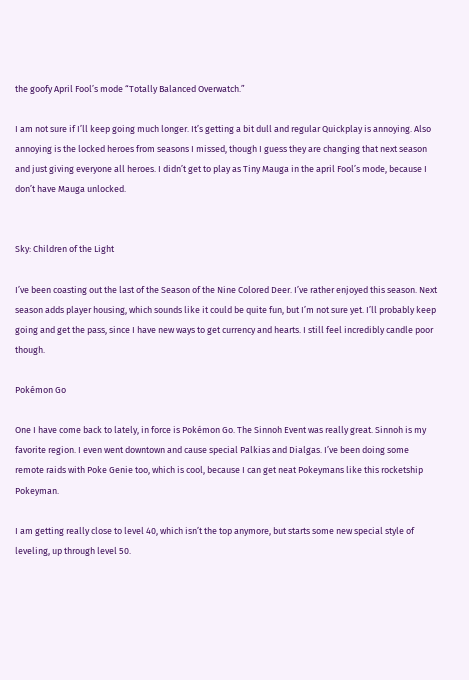the goofy April Fool’s mode “Totally Balanced Overwatch.”

I am not sure if I’ll keep going much longer. It’s getting a bit dull and regular Quickplay is annoying. Also annoying is the locked heroes from seasons I missed, though I guess they are changing that next season and just giving everyone all heroes. I didn’t get to play as Tiny Mauga in the april Fool’s mode, because I don’t have Mauga unlocked.


Sky: Children of the Light

I’ve been coasting out the last of the Season of the Nine Colored Deer. I’ve rather enjoyed this season. Next season adds player housing, which sounds like it could be quite fun, but I’m not sure yet. I’ll probably keep going and get the pass, since I have new ways to get currency and hearts. I still feel incredibly candle poor though.

Pokémon Go

One I have come back to lately, in force is Pokémon Go. The Sinnoh Event was really great. Sinnoh is my favorite region. I even went downtown and cause special Palkias and Dialgas. I’ve been doing some remote raids with Poke Genie too, which is cool, because I can get neat Pokeymans like this rocketship Pokeyman.

I am getting really close to level 40, which isn’t the top anymore, but starts some new special style of leveling, up through level 50.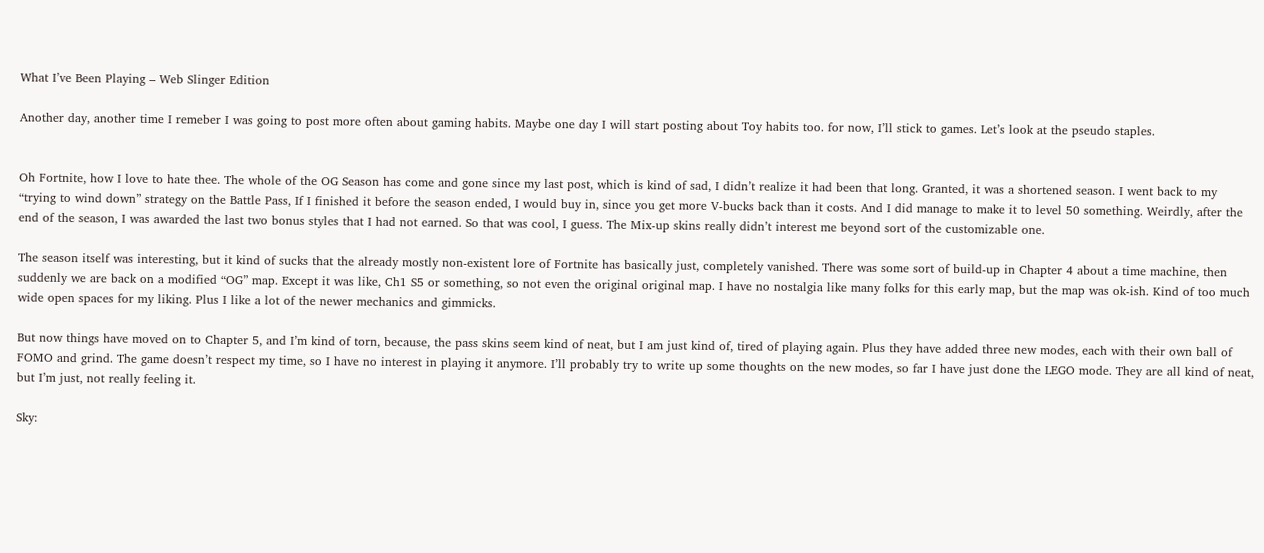What I’ve Been Playing – Web Slinger Edition

Another day, another time I remeber I was going to post more often about gaming habits. Maybe one day I will start posting about Toy habits too. for now, I’ll stick to games. Let’s look at the pseudo staples.


Oh Fortnite, how I love to hate thee. The whole of the OG Season has come and gone since my last post, which is kind of sad, I didn’t realize it had been that long. Granted, it was a shortened season. I went back to my “trying to wind down” strategy on the Battle Pass, If I finished it before the season ended, I would buy in, since you get more V-bucks back than it costs. And I did manage to make it to level 50 something. Weirdly, after the end of the season, I was awarded the last two bonus styles that I had not earned. So that was cool, I guess. The Mix-up skins really didn’t interest me beyond sort of the customizable one.

The season itself was interesting, but it kind of sucks that the already mostly non-existent lore of Fortnite has basically just, completely vanished. There was some sort of build-up in Chapter 4 about a time machine, then suddenly we are back on a modified “OG” map. Except it was like, Ch1 S5 or something, so not even the original original map. I have no nostalgia like many folks for this early map, but the map was ok-ish. Kind of too much wide open spaces for my liking. Plus I like a lot of the newer mechanics and gimmicks.

But now things have moved on to Chapter 5, and I’m kind of torn, because, the pass skins seem kind of neat, but I am just kind of, tired of playing again. Plus they have added three new modes, each with their own ball of FOMO and grind. The game doesn’t respect my time, so I have no interest in playing it anymore. I’ll probably try to write up some thoughts on the new modes, so far I have just done the LEGO mode. They are all kind of neat, but I’m just, not really feeling it.

Sky: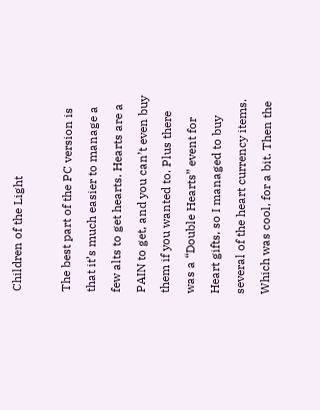Children of the Light

The best part of the PC version is that it’s much easier to manage a few alts to get hearts. Hearts are a PAIN to get, and you can’t even buy them if you wanted to. Plus there was a “Double Hearts” event for Heart gifts, so I managed to buy several of the heart currency items. Which was cool, for a bit. Then the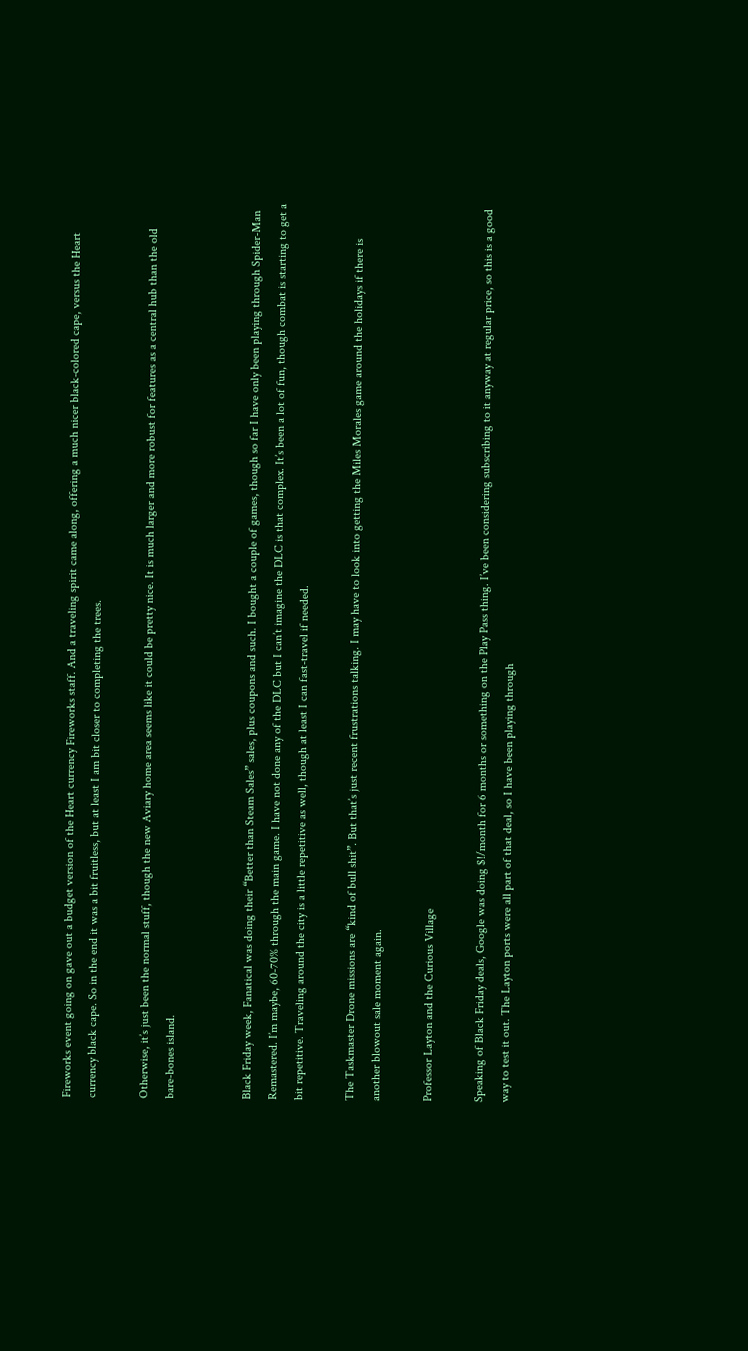Fireworks event going on gave out a budget version of the Heart currency Fireworks staff. And a traveling spirit came along, offering a much nicer black-colored cape, versus the Heart currency black cape. So in the end it was a bit fruitless, but at least I am bit closer to completing the trees.

Otherwise, it’s just been the normal stuff, though the new Aviary home area seems like it could be pretty nice. It is much larger and more robust for features as a central hub than the old bare-bones island.


Black Friday week, Fanatical was doing their “Better than Steam Sales” sales, plus coupons and such. I bought a couple of games, though so far I have only been playing through Spider-Man Remastered. I’m maybe, 60-70% through the main game. I have not done any of the DLC but I can’t imagine the DLC is that complex. It’s been a lot of fun, though combat is starting to get a bit repetitive. Traveling around the city is a little repetitive as well, though at least I can fast-travel if needed.

The Taskmaster Drone missions are “kind of bull shit”. But that’s just recent frustrations talking. I may have to look into getting the Miles Morales game around the holidays if there is another blowout sale moment again.

Professor Layton and the Curious Village

Speaking of Black Friday deals, Google was doing $!/month for 6 months or something on the Play Pass thing. I’ve been considering subscribing to it anyway at regular price, so this is a good way to test it out. The Layton ports were all part of that deal, so I have been playing through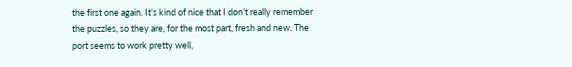the first one again. It’s kind of nice that I don’t really remember the puzzles, so they are, for the most part, fresh and new. The port seems to work pretty well,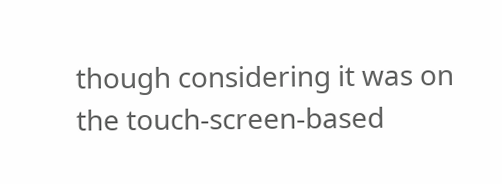though considering it was on the touch-screen-based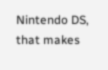Nintendo DS, that makes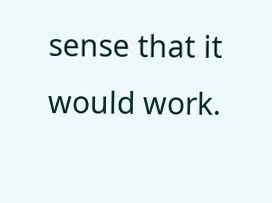sense that it would work.